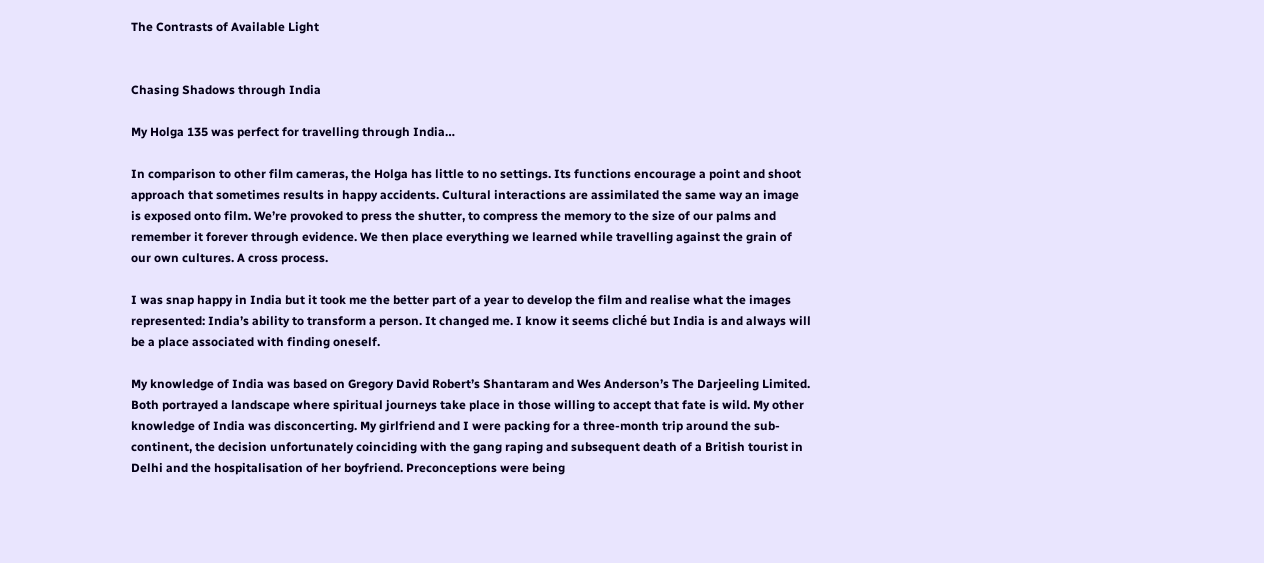The Contrasts of Available Light


Chasing Shadows through India

My Holga 135 was perfect for travelling through India…

In comparison to other film cameras, the Holga has little to no settings. Its functions encourage a point and shoot approach that sometimes results in happy accidents. Cultural interactions are assimilated the same way an image is exposed onto film. We’re provoked to press the shutter, to compress the memory to the size of our palms and remember it forever through evidence. We then place everything we learned while travelling against the grain of our own cultures. A cross process.

I was snap happy in India but it took me the better part of a year to develop the film and realise what the images represented: India’s ability to transform a person. It changed me. I know it seems cliché but India is and always will be a place associated with finding oneself.

My knowledge of India was based on Gregory David Robert’s Shantaram and Wes Anderson’s The Darjeeling Limited. Both portrayed a landscape where spiritual journeys take place in those willing to accept that fate is wild. My other knowledge of India was disconcerting. My girlfriend and I were packing for a three-month trip around the sub-continent, the decision unfortunately coinciding with the gang raping and subsequent death of a British tourist in Delhi and the hospitalisation of her boyfriend. Preconceptions were being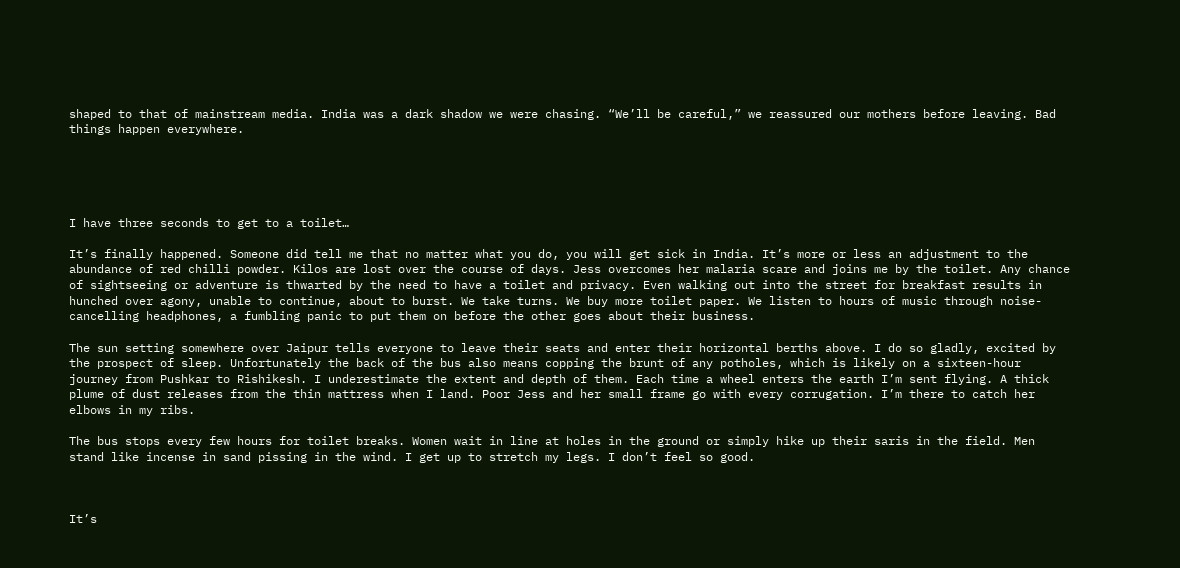shaped to that of mainstream media. India was a dark shadow we were chasing. “We’ll be careful,” we reassured our mothers before leaving. Bad things happen everywhere.





I have three seconds to get to a toilet…

It’s finally happened. Someone did tell me that no matter what you do, you will get sick in India. It’s more or less an adjustment to the abundance of red chilli powder. Kilos are lost over the course of days. Jess overcomes her malaria scare and joins me by the toilet. Any chance of sightseeing or adventure is thwarted by the need to have a toilet and privacy. Even walking out into the street for breakfast results in hunched over agony, unable to continue, about to burst. We take turns. We buy more toilet paper. We listen to hours of music through noise-cancelling headphones, a fumbling panic to put them on before the other goes about their business.

The sun setting somewhere over Jaipur tells everyone to leave their seats and enter their horizontal berths above. I do so gladly, excited by the prospect of sleep. Unfortunately the back of the bus also means copping the brunt of any potholes, which is likely on a sixteen-hour journey from Pushkar to Rishikesh. I underestimate the extent and depth of them. Each time a wheel enters the earth I’m sent flying. A thick plume of dust releases from the thin mattress when I land. Poor Jess and her small frame go with every corrugation. I’m there to catch her elbows in my ribs.

The bus stops every few hours for toilet breaks. Women wait in line at holes in the ground or simply hike up their saris in the field. Men stand like incense in sand pissing in the wind. I get up to stretch my legs. I don’t feel so good.



It’s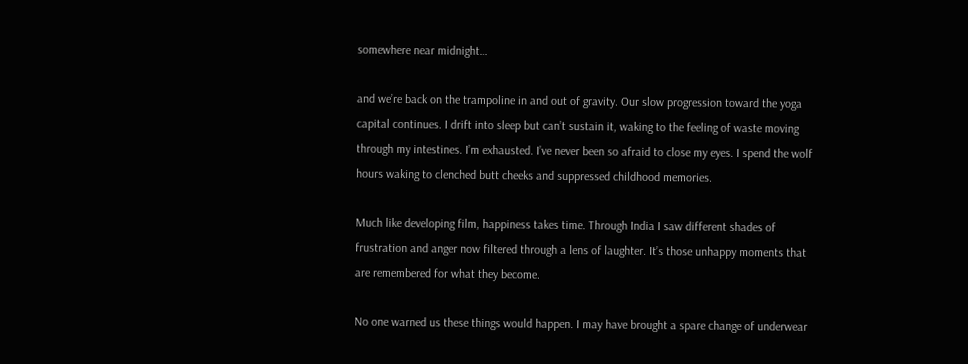somewhere near midnight…

and we’re back on the trampoline in and out of gravity. Our slow progression toward the yoga capital continues. I drift into sleep but can’t sustain it, waking to the feeling of waste moving through my intestines. I’m exhausted. I’ve never been so afraid to close my eyes. I spend the wolf hours waking to clenched butt cheeks and suppressed childhood memories.

Much like developing film, happiness takes time. Through India I saw different shades of frustration and anger now filtered through a lens of laughter. It’s those unhappy moments that are remembered for what they become.

No one warned us these things would happen. I may have brought a spare change of underwear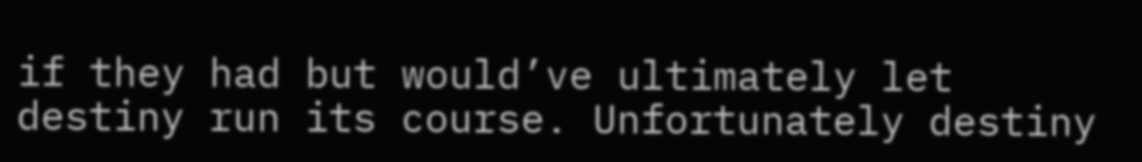if they had but would’ve ultimately let destiny run its course. Unfortunately destiny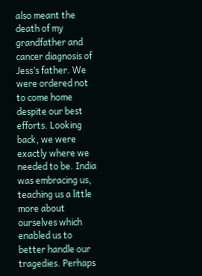also meant the death of my grandfather and cancer diagnosis of Jess’s father. We were ordered not to come home despite our best efforts. Looking back, we were exactly where we needed to be. India was embracing us, teaching us a little more about ourselves which enabled us to better handle our tragedies. Perhaps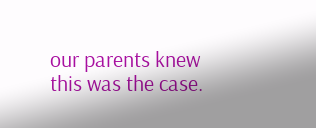our parents knew this was the case.